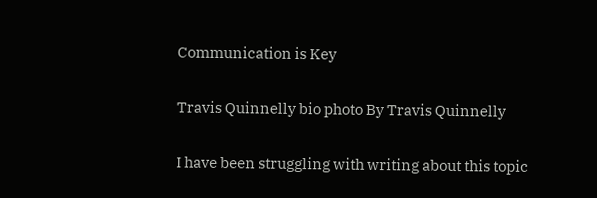Communication is Key

Travis Quinnelly bio photo By Travis Quinnelly

I have been struggling with writing about this topic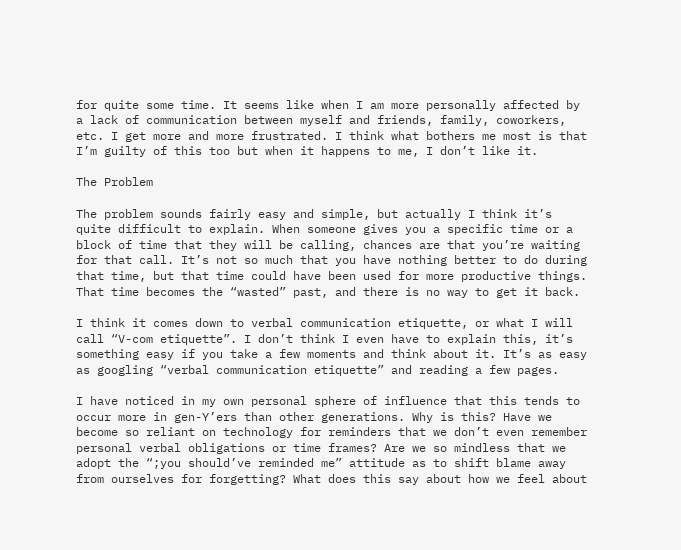for quite some time. It seems like when I am more personally affected by a lack of communication between myself and friends, family, coworkers, etc. I get more and more frustrated. I think what bothers me most is that I’m guilty of this too but when it happens to me, I don’t like it.

The Problem

The problem sounds fairly easy and simple, but actually I think it’s quite difficult to explain. When someone gives you a specific time or a block of time that they will be calling, chances are that you’re waiting for that call. It’s not so much that you have nothing better to do during that time, but that time could have been used for more productive things. That time becomes the “wasted” past, and there is no way to get it back.

I think it comes down to verbal communication etiquette, or what I will call “V-com etiquette”. I don’t think I even have to explain this, it’s something easy if you take a few moments and think about it. It’s as easy as googling “verbal communication etiquette” and reading a few pages.

I have noticed in my own personal sphere of influence that this tends to occur more in gen-Y’ers than other generations. Why is this? Have we become so reliant on technology for reminders that we don’t even remember personal verbal obligations or time frames? Are we so mindless that we adopt the “;you should’ve reminded me” attitude as to shift blame away from ourselves for forgetting? What does this say about how we feel about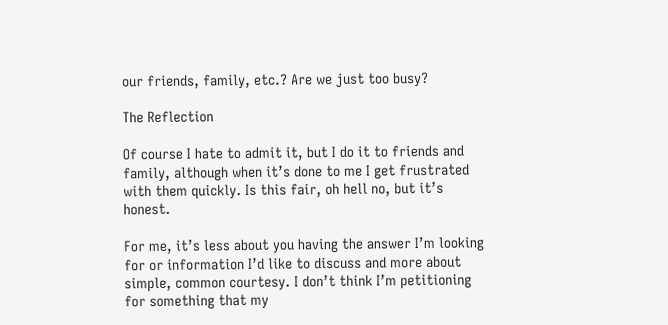our friends, family, etc.? Are we just too busy?

The Reflection

Of course I hate to admit it, but I do it to friends and family, although when it’s done to me I get frustrated with them quickly. Is this fair, oh hell no, but it’s honest.

For me, it’s less about you having the answer I’m looking for or information I’d like to discuss and more about simple, common courtesy. I don’t think I’m petitioning for something that my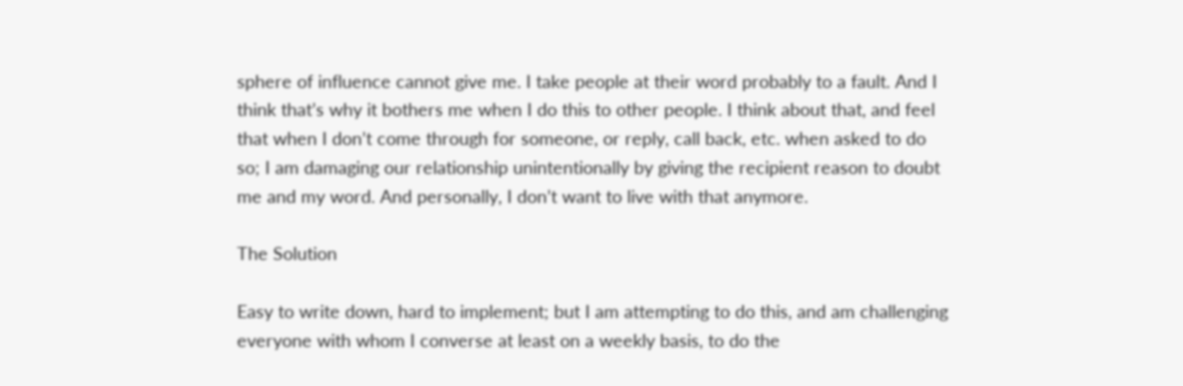sphere of influence cannot give me. I take people at their word probably to a fault. And I think that’s why it bothers me when I do this to other people. I think about that, and feel that when I don’t come through for someone, or reply, call back, etc. when asked to do so; I am damaging our relationship unintentionally by giving the recipient reason to doubt me and my word. And personally, I don’t want to live with that anymore.

The Solution

Easy to write down, hard to implement; but I am attempting to do this, and am challenging everyone with whom I converse at least on a weekly basis, to do the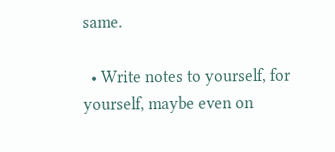same.

  • Write notes to yourself, for yourself, maybe even on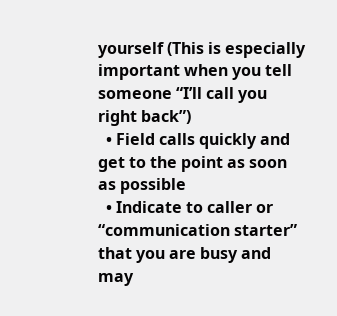yourself (This is especially important when you tell someone “I’ll call you right back”)
  • Field calls quickly and get to the point as soon as possible
  • Indicate to caller or “communication starter” that you are busy and may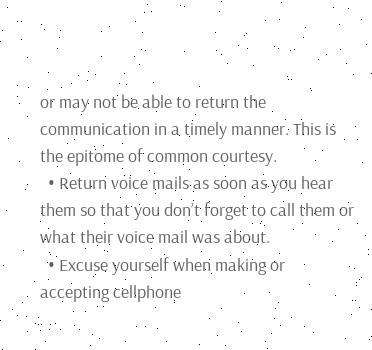or may not be able to return the communication in a timely manner. This is the epitome of common courtesy.
  • Return voice mails as soon as you hear them so that you don’t forget to call them or what their voice mail was about.
  • Excuse yourself when making or accepting cellphone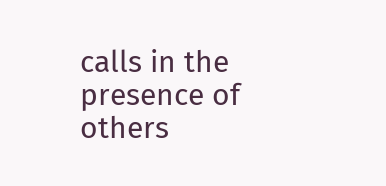calls in the presence of others